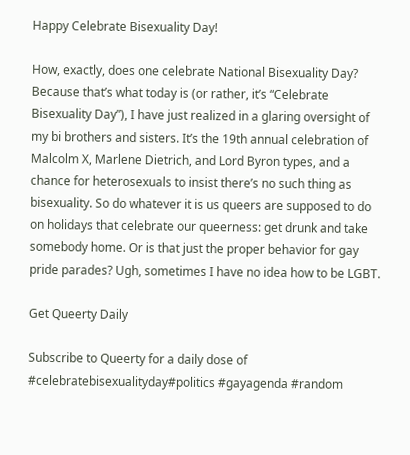Happy Celebrate Bisexuality Day!

How, exactly, does one celebrate National Bisexuality Day? Because that’s what today is (or rather, it’s “Celebrate Bisexuality Day”), I have just realized in a glaring oversight of my bi brothers and sisters. It’s the 19th annual celebration of Malcolm X, Marlene Dietrich, and Lord Byron types, and a chance for heterosexuals to insist there’s no such thing as bisexuality. So do whatever it is us queers are supposed to do on holidays that celebrate our queerness: get drunk and take somebody home. Or is that just the proper behavior for gay pride parades? Ugh, sometimes I have no idea how to be LGBT.

Get Queerty Daily

Subscribe to Queerty for a daily dose of #celebratebisexualityday#politics #gayagenda #random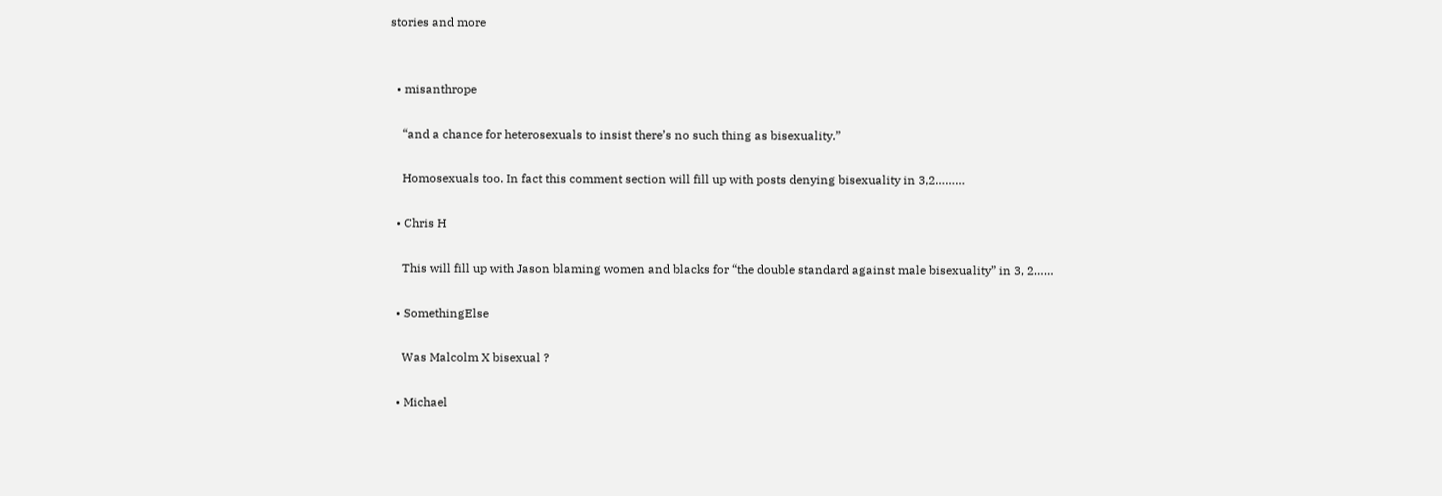stories and more


  • misanthrope

    “and a chance for heterosexuals to insist there’s no such thing as bisexuality.”

    Homosexuals too. In fact this comment section will fill up with posts denying bisexuality in 3,2………

  • Chris H

    This will fill up with Jason blaming women and blacks for “the double standard against male bisexuality” in 3, 2……

  • SomethingElse

    Was Malcolm X bisexual ?

  • Michael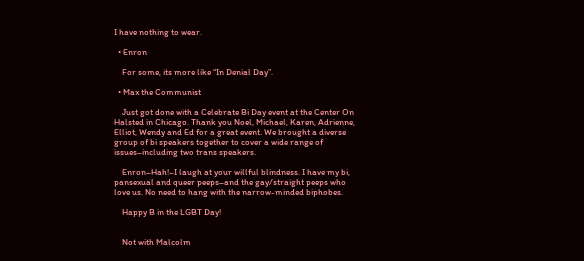I have nothing to wear.

  • Enron

    For some, its more like “In Denial Day”.

  • Max the Communist

    Just got done with a Celebrate Bi Day event at the Center On Halsted in Chicago. Thank you Noel, Michael, Karen, Adrienne, Elliot, Wendy and Ed for a great event. We brought a diverse group of bi speakers together to cover a wide range of issues–including two trans speakers.

    Enron–Hah!–I laugh at your willful blindness. I have my bi, pansexual and queer peeps–and the gay/straight peeps who love us. No need to hang with the narrow-minded biphobes.

    Happy B in the LGBT Day!


    Not with Malcolm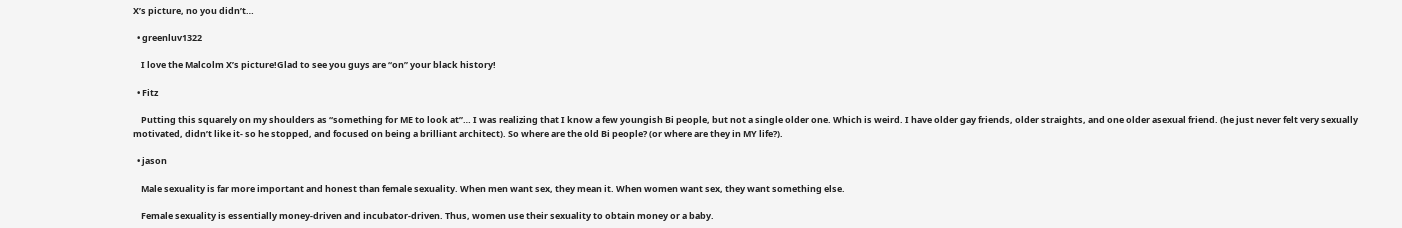X’s picture, no you didn’t…

  • greenluv1322

    I love the Malcolm X’s picture!Glad to see you guys are “on” your black history!

  • Fitz

    Putting this squarely on my shoulders as “something for ME to look at”… I was realizing that I know a few youngish Bi people, but not a single older one. Which is weird. I have older gay friends, older straights, and one older asexual friend. (he just never felt very sexually motivated, didn’t like it- so he stopped, and focused on being a brilliant architect). So where are the old Bi people? (or where are they in MY life?).

  • jason

    Male sexuality is far more important and honest than female sexuality. When men want sex, they mean it. When women want sex, they want something else.

    Female sexuality is essentially money-driven and incubator-driven. Thus, women use their sexuality to obtain money or a baby.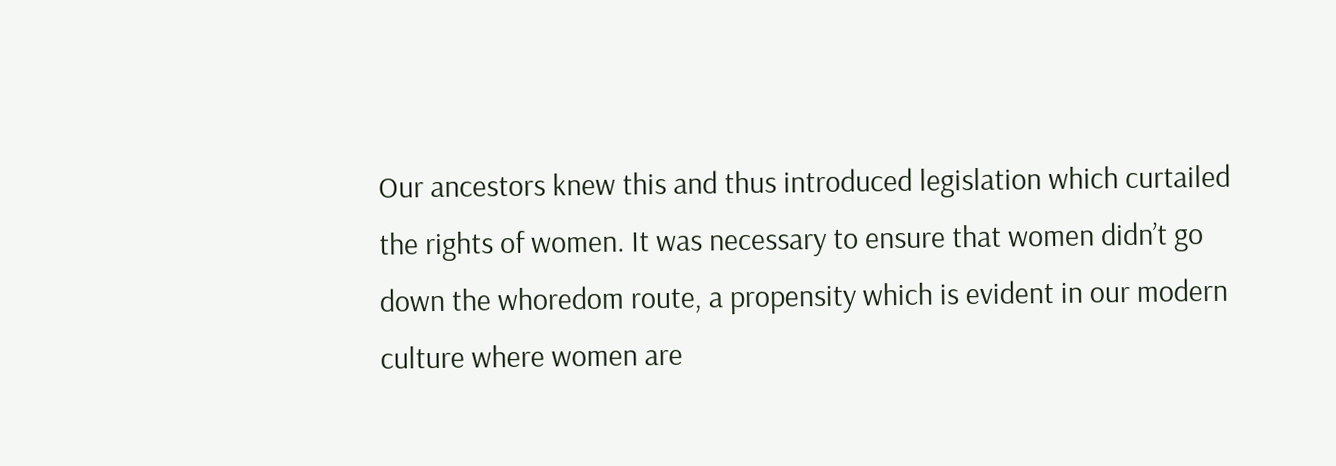Our ancestors knew this and thus introduced legislation which curtailed the rights of women. It was necessary to ensure that women didn’t go down the whoredom route, a propensity which is evident in our modern culture where women are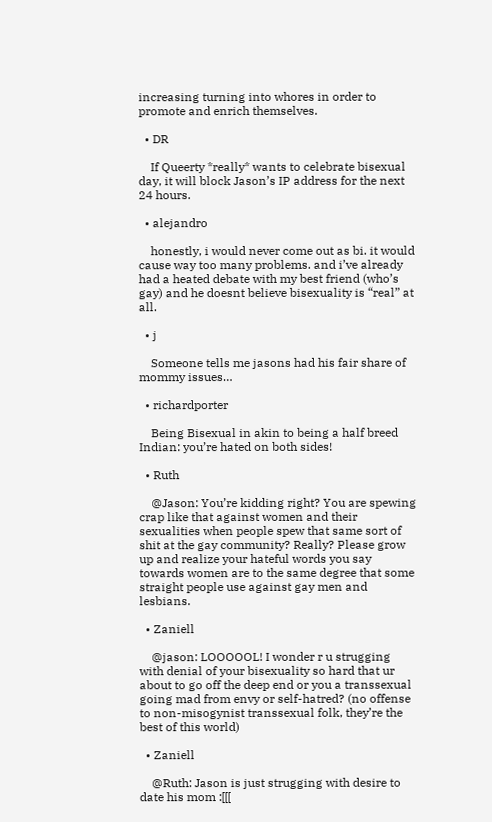increasing turning into whores in order to promote and enrich themselves.

  • DR

    If Queerty *really* wants to celebrate bisexual day, it will block Jason’s IP address for the next 24 hours.

  • alejandro

    honestly, i would never come out as bi. it would cause way too many problems. and i’ve already had a heated debate with my best friend (who’s gay) and he doesnt believe bisexuality is “real” at all.

  • j

    Someone tells me jasons had his fair share of mommy issues…

  • richardporter

    Being Bisexual in akin to being a half breed Indian: you’re hated on both sides!

  • Ruth

    @Jason: You’re kidding right? You are spewing crap like that against women and their sexualities when people spew that same sort of shit at the gay community? Really? Please grow up and realize your hateful words you say towards women are to the same degree that some straight people use against gay men and lesbians.

  • Zaniell

    @jason: LOOOOOL! I wonder r u strugging with denial of your bisexuality so hard that ur about to go off the deep end or you a transsexual going mad from envy or self-hatred? (no offense to non-misogynist transsexual folk, they’re the best of this world)

  • Zaniell

    @Ruth: Jason is just strugging with desire to date his mom :[[[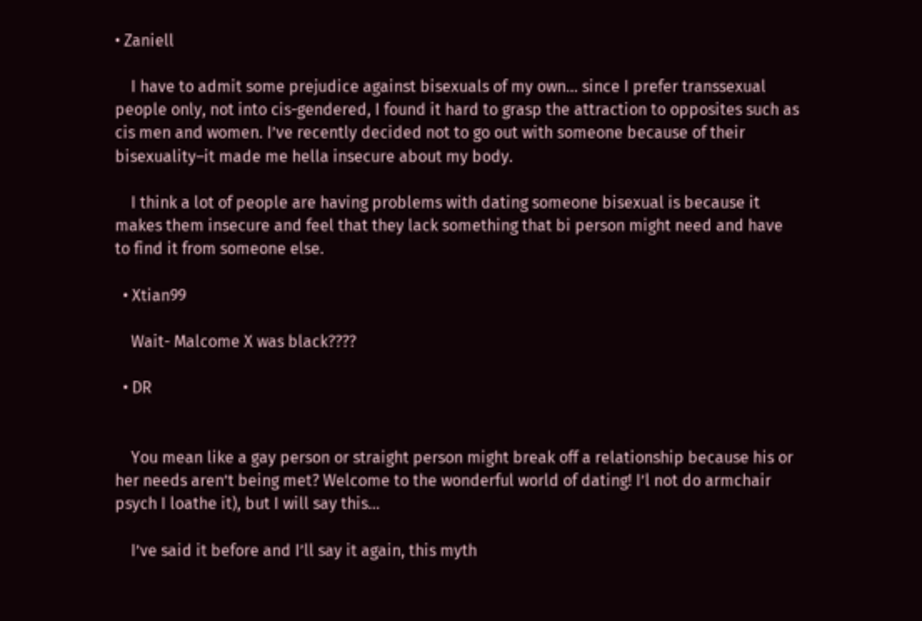• Zaniell

    I have to admit some prejudice against bisexuals of my own… since I prefer transsexual people only, not into cis-gendered, I found it hard to grasp the attraction to opposites such as cis men and women. I’ve recently decided not to go out with someone because of their bisexuality–it made me hella insecure about my body.

    I think a lot of people are having problems with dating someone bisexual is because it makes them insecure and feel that they lack something that bi person might need and have to find it from someone else.

  • Xtian99

    Wait- Malcome X was black????

  • DR


    You mean like a gay person or straight person might break off a relationship because his or her needs aren’t being met? Welcome to the wonderful world of dating! I’l not do armchair psych I loathe it), but I will say this…

    I’ve said it before and I’ll say it again, this myth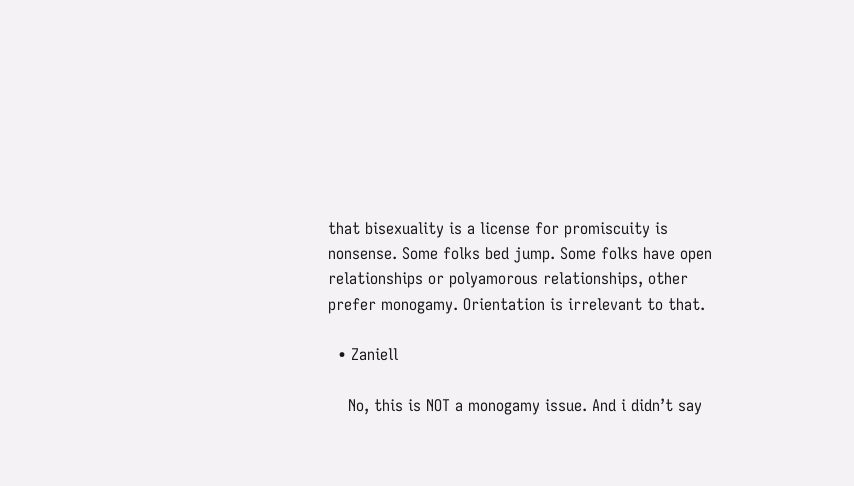that bisexuality is a license for promiscuity is nonsense. Some folks bed jump. Some folks have open relationships or polyamorous relationships, other prefer monogamy. Orientation is irrelevant to that.

  • Zaniell

    No, this is NOT a monogamy issue. And i didn’t say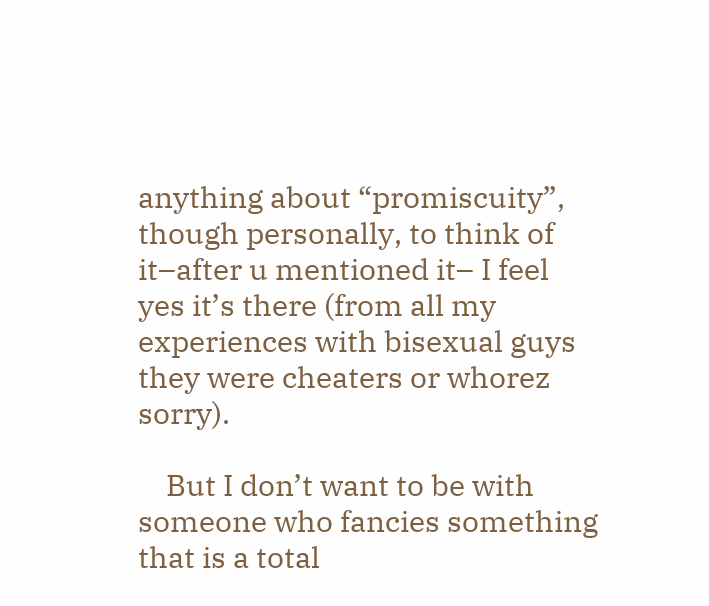anything about “promiscuity”, though personally, to think of it–after u mentioned it– I feel yes it’s there (from all my experiences with bisexual guys they were cheaters or whorez sorry).

    But I don’t want to be with someone who fancies something that is a total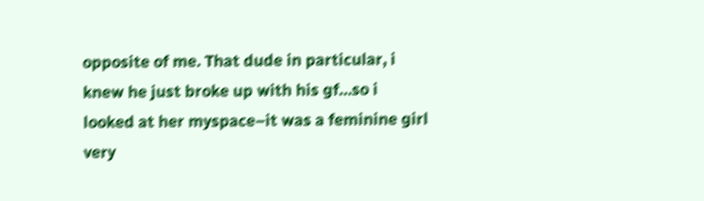opposite of me. That dude in particular, i knew he just broke up with his gf…so i looked at her myspace–it was a feminine girl very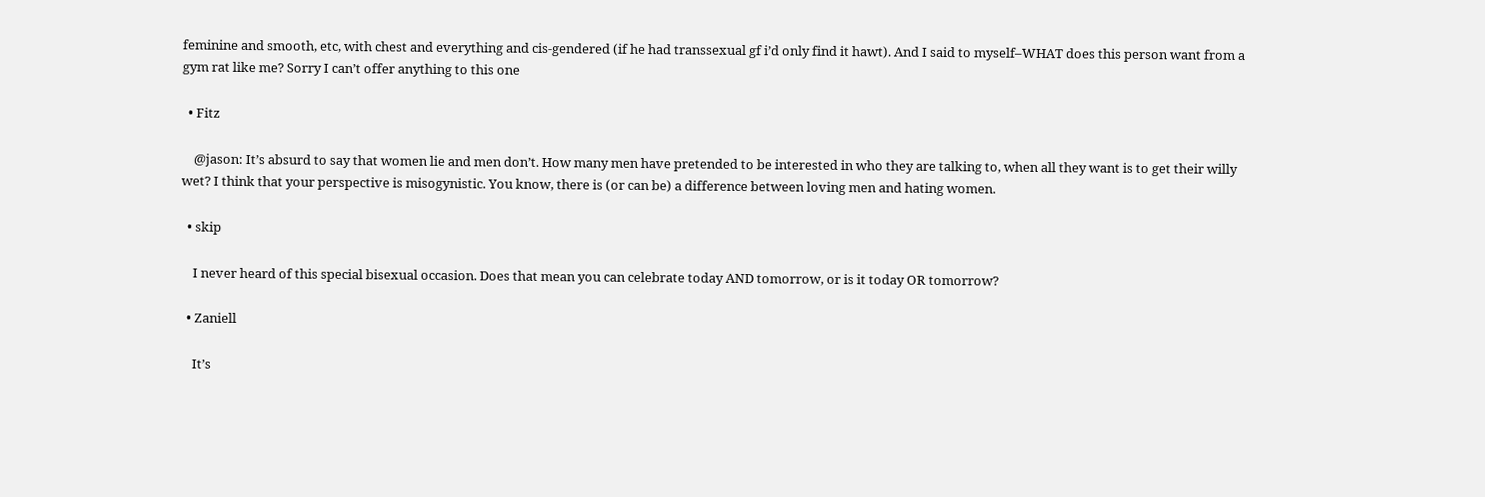feminine and smooth, etc, with chest and everything and cis-gendered (if he had transsexual gf i’d only find it hawt). And I said to myself–WHAT does this person want from a gym rat like me? Sorry I can’t offer anything to this one

  • Fitz

    @jason: It’s absurd to say that women lie and men don’t. How many men have pretended to be interested in who they are talking to, when all they want is to get their willy wet? I think that your perspective is misogynistic. You know, there is (or can be) a difference between loving men and hating women.

  • skip

    I never heard of this special bisexual occasion. Does that mean you can celebrate today AND tomorrow, or is it today OR tomorrow?

  • Zaniell

    It’s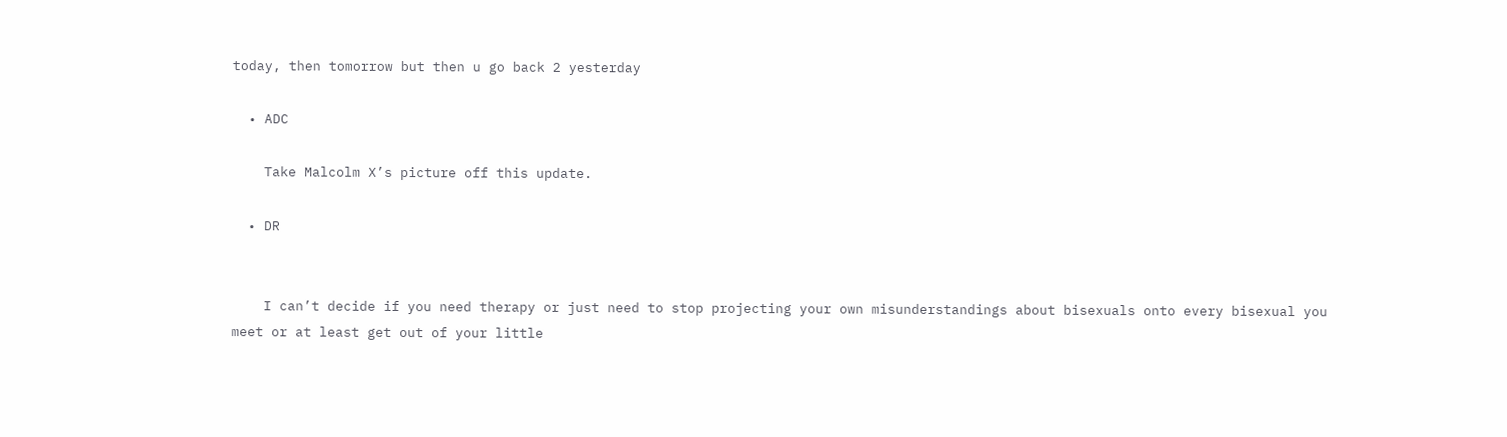today, then tomorrow but then u go back 2 yesterday

  • ADC

    Take Malcolm X’s picture off this update.

  • DR


    I can’t decide if you need therapy or just need to stop projecting your own misunderstandings about bisexuals onto every bisexual you meet or at least get out of your little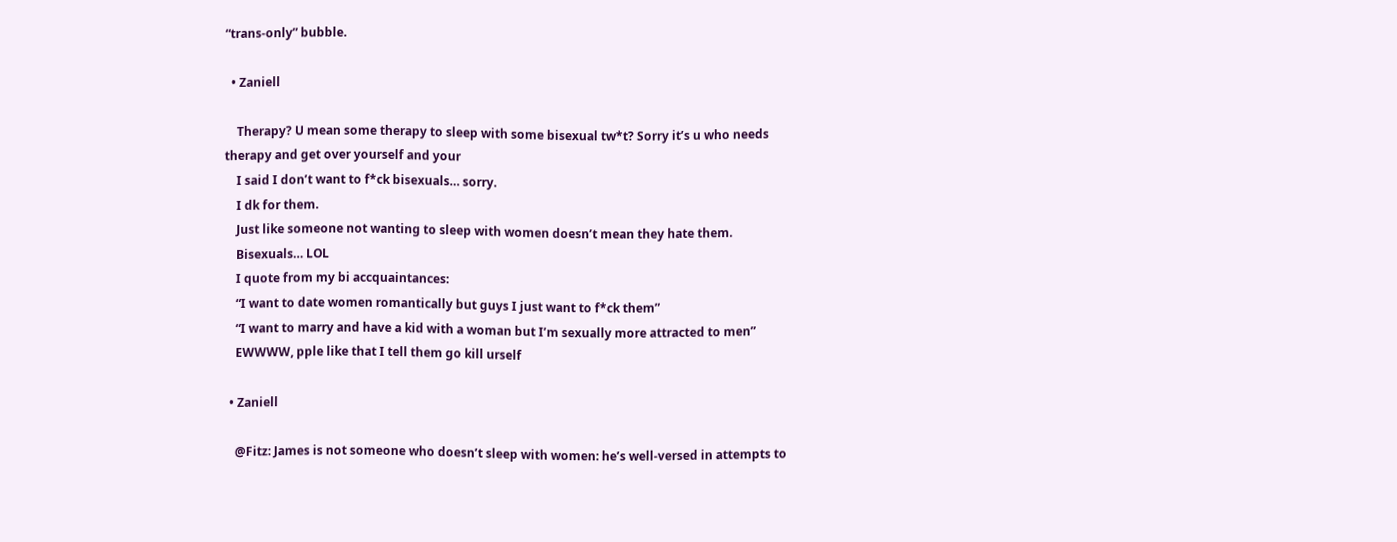“trans-only” bubble.

  • Zaniell

    Therapy? U mean some therapy to sleep with some bisexual tw*t? Sorry it’s u who needs therapy and get over yourself and your
    I said I don’t want to f*ck bisexuals… sorry.
    I dk for them.
    Just like someone not wanting to sleep with women doesn’t mean they hate them.
    Bisexuals… LOL
    I quote from my bi accquaintances:
    “I want to date women romantically but guys I just want to f*ck them”
    “I want to marry and have a kid with a woman but I’m sexually more attracted to men”
    EWWWW, pple like that I tell them go kill urself

  • Zaniell

    @Fitz: James is not someone who doesn’t sleep with women: he’s well-versed in attempts to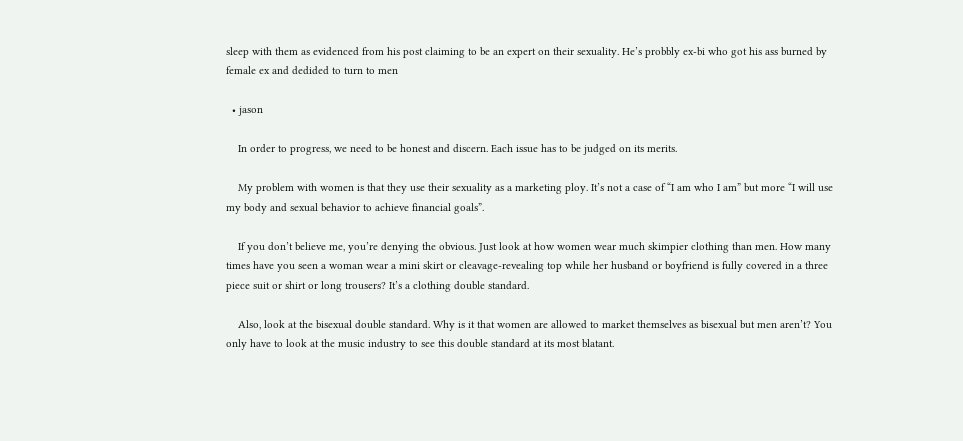sleep with them as evidenced from his post claiming to be an expert on their sexuality. He’s probbly ex-bi who got his ass burned by female ex and dedided to turn to men

  • jason

    In order to progress, we need to be honest and discern. Each issue has to be judged on its merits.

    My problem with women is that they use their sexuality as a marketing ploy. It’s not a case of “I am who I am” but more “I will use my body and sexual behavior to achieve financial goals”.

    If you don’t believe me, you’re denying the obvious. Just look at how women wear much skimpier clothing than men. How many times have you seen a woman wear a mini skirt or cleavage-revealing top while her husband or boyfriend is fully covered in a three piece suit or shirt or long trousers? It’s a clothing double standard.

    Also, look at the bisexual double standard. Why is it that women are allowed to market themselves as bisexual but men aren’t? You only have to look at the music industry to see this double standard at its most blatant.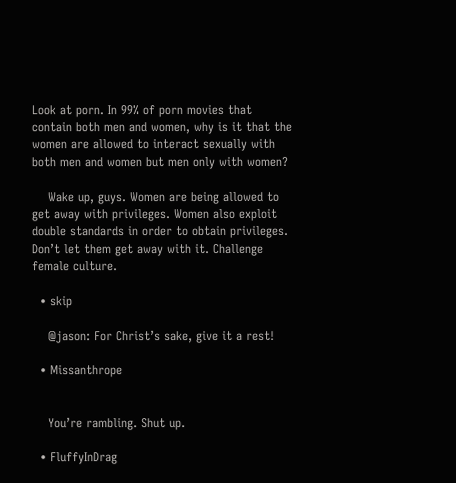Look at porn. In 99% of porn movies that contain both men and women, why is it that the women are allowed to interact sexually with both men and women but men only with women?

    Wake up, guys. Women are being allowed to get away with privileges. Women also exploit double standards in order to obtain privileges. Don’t let them get away with it. Challenge female culture.

  • skip

    @jason: For Christ’s sake, give it a rest!

  • Missanthrope


    You’re rambling. Shut up.

  • FluffyInDrag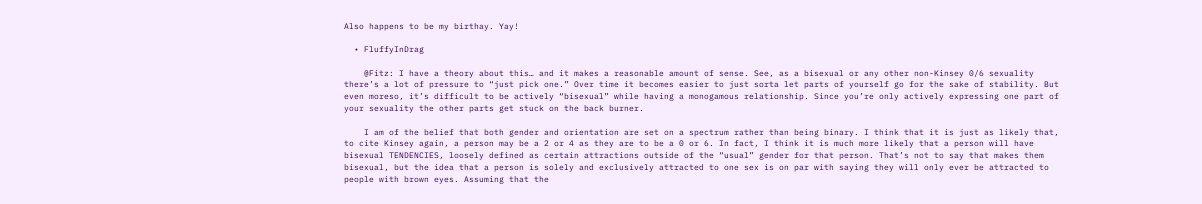Also happens to be my birthay. Yay!

  • FluffyInDrag

    @Fitz: I have a theory about this… and it makes a reasonable amount of sense. See, as a bisexual or any other non-Kinsey 0/6 sexuality there’s a lot of pressure to “just pick one.” Over time it becomes easier to just sorta let parts of yourself go for the sake of stability. But even moreso, it’s difficult to be actively “bisexual” while having a monogamous relationship. Since you’re only actively expressing one part of your sexuality the other parts get stuck on the back burner.

    I am of the belief that both gender and orientation are set on a spectrum rather than being binary. I think that it is just as likely that, to cite Kinsey again, a person may be a 2 or 4 as they are to be a 0 or 6. In fact, I think it is much more likely that a person will have bisexual TENDENCIES, loosely defined as certain attractions outside of the “usual” gender for that person. That’s not to say that makes them bisexual, but the idea that a person is solely and exclusively attracted to one sex is on par with saying they will only ever be attracted to people with brown eyes. Assuming that the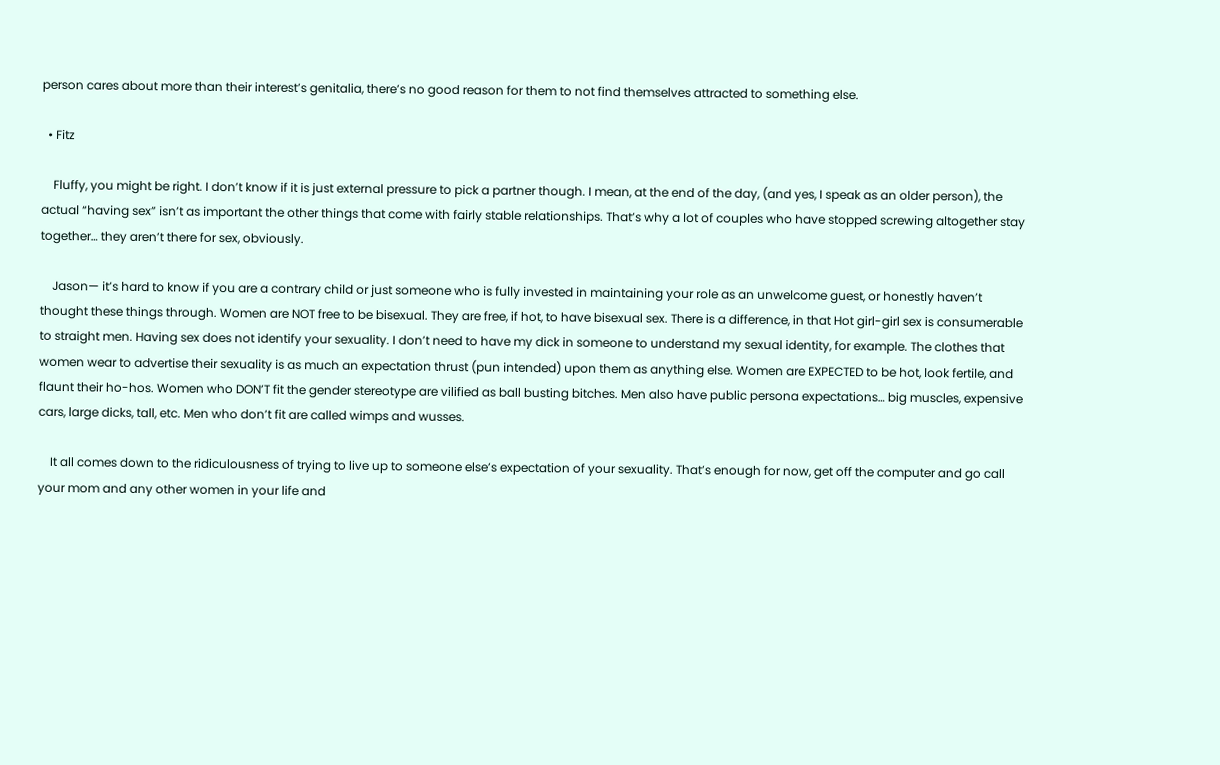person cares about more than their interest’s genitalia, there’s no good reason for them to not find themselves attracted to something else.

  • Fitz

    Fluffy, you might be right. I don’t know if it is just external pressure to pick a partner though. I mean, at the end of the day, (and yes, I speak as an older person), the actual “having sex” isn’t as important the other things that come with fairly stable relationships. That’s why a lot of couples who have stopped screwing altogether stay together… they aren’t there for sex, obviously.

    Jason— it’s hard to know if you are a contrary child or just someone who is fully invested in maintaining your role as an unwelcome guest, or honestly haven’t thought these things through. Women are NOT free to be bisexual. They are free, if hot, to have bisexual sex. There is a difference, in that Hot girl-girl sex is consumerable to straight men. Having sex does not identify your sexuality. I don’t need to have my dick in someone to understand my sexual identity, for example. The clothes that women wear to advertise their sexuality is as much an expectation thrust (pun intended) upon them as anything else. Women are EXPECTED to be hot, look fertile, and flaunt their ho-hos. Women who DON’T fit the gender stereotype are vilified as ball busting bitches. Men also have public persona expectations… big muscles, expensive cars, large dicks, tall, etc. Men who don’t fit are called wimps and wusses.

    It all comes down to the ridiculousness of trying to live up to someone else’s expectation of your sexuality. That’s enough for now, get off the computer and go call your mom and any other women in your life and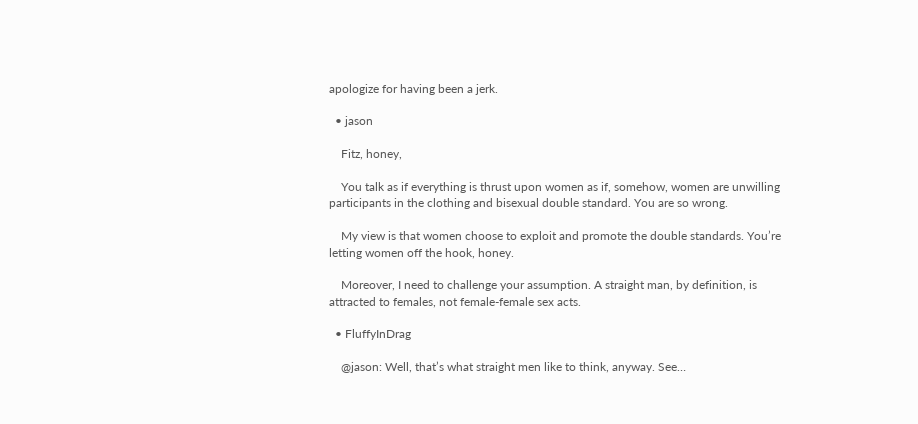apologize for having been a jerk.

  • jason

    Fitz, honey,

    You talk as if everything is thrust upon women as if, somehow, women are unwilling participants in the clothing and bisexual double standard. You are so wrong.

    My view is that women choose to exploit and promote the double standards. You’re letting women off the hook, honey.

    Moreover, I need to challenge your assumption. A straight man, by definition, is attracted to females, not female-female sex acts.

  • FluffyInDrag

    @jason: Well, that’s what straight men like to think, anyway. See…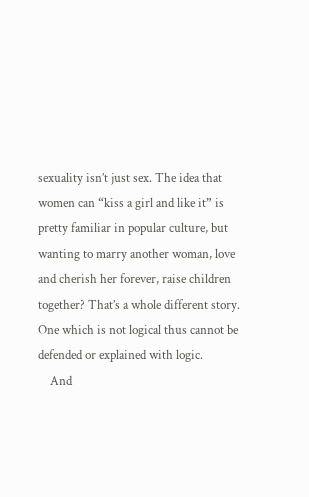sexuality isn’t just sex. The idea that women can “kiss a girl and like it” is pretty familiar in popular culture, but wanting to marry another woman, love and cherish her forever, raise children together? That’s a whole different story. One which is not logical thus cannot be defended or explained with logic.
    And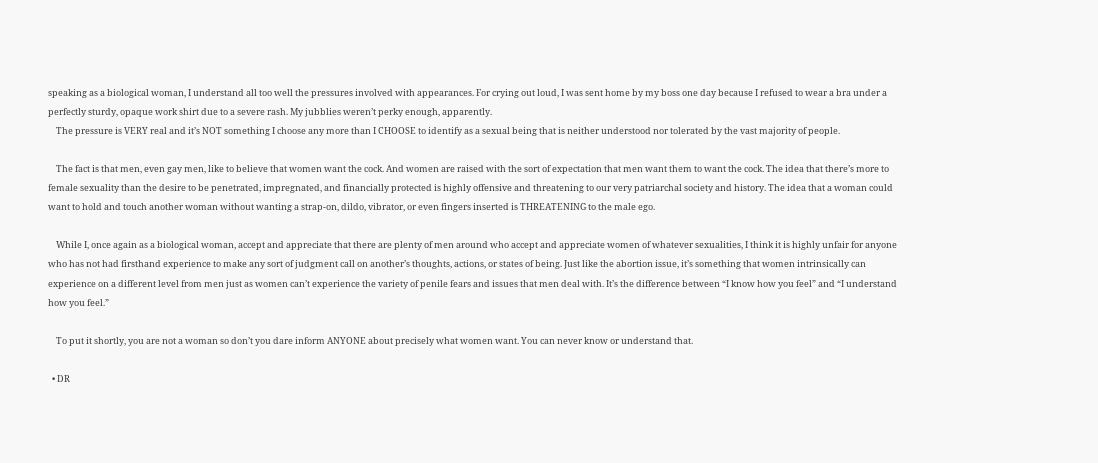speaking as a biological woman, I understand all too well the pressures involved with appearances. For crying out loud, I was sent home by my boss one day because I refused to wear a bra under a perfectly sturdy, opaque work shirt due to a severe rash. My jubblies weren’t perky enough, apparently.
    The pressure is VERY real and it’s NOT something I choose any more than I CHOOSE to identify as a sexual being that is neither understood nor tolerated by the vast majority of people.

    The fact is that men, even gay men, like to believe that women want the cock. And women are raised with the sort of expectation that men want them to want the cock. The idea that there’s more to female sexuality than the desire to be penetrated, impregnated, and financially protected is highly offensive and threatening to our very patriarchal society and history. The idea that a woman could want to hold and touch another woman without wanting a strap-on, dildo, vibrator, or even fingers inserted is THREATENING to the male ego.

    While I, once again as a biological woman, accept and appreciate that there are plenty of men around who accept and appreciate women of whatever sexualities, I think it is highly unfair for anyone who has not had firsthand experience to make any sort of judgment call on another’s thoughts, actions, or states of being. Just like the abortion issue, it’s something that women intrinsically can experience on a different level from men just as women can’t experience the variety of penile fears and issues that men deal with. It’s the difference between “I know how you feel” and “I understand how you feel.”

    To put it shortly, you are not a woman so don’t you dare inform ANYONE about precisely what women want. You can never know or understand that.

  • DR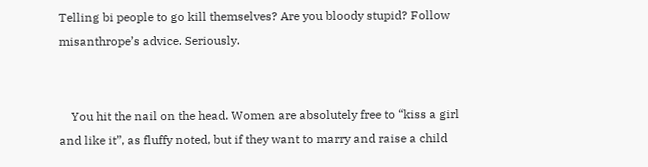Telling bi people to go kill themselves? Are you bloody stupid? Follow misanthrope’s advice. Seriously.


    You hit the nail on the head. Women are absolutely free to “kiss a girl and like it”, as fluffy noted, but if they want to marry and raise a child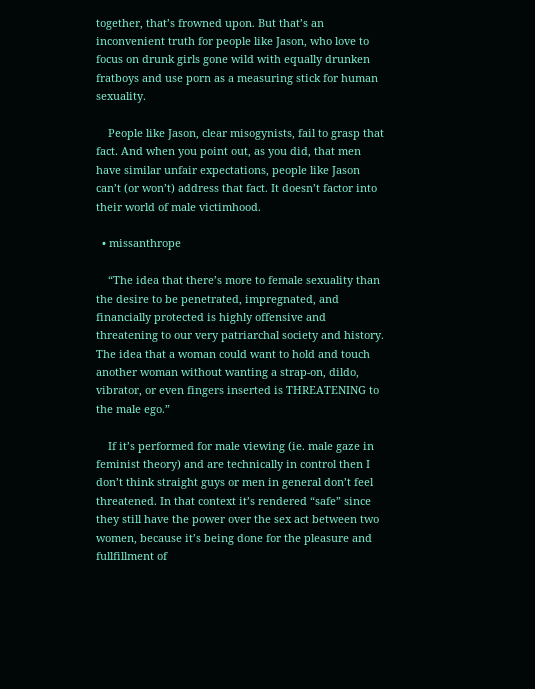together, that’s frowned upon. But that’s an inconvenient truth for people like Jason, who love to focus on drunk girls gone wild with equally drunken fratboys and use porn as a measuring stick for human sexuality.

    People like Jason, clear misogynists, fail to grasp that fact. And when you point out, as you did, that men have similar unfair expectations, people like Jason can’t (or won’t) address that fact. It doesn’t factor into their world of male victimhood.

  • missanthrope

    “The idea that there’s more to female sexuality than the desire to be penetrated, impregnated, and financially protected is highly offensive and threatening to our very patriarchal society and history. The idea that a woman could want to hold and touch another woman without wanting a strap-on, dildo, vibrator, or even fingers inserted is THREATENING to the male ego.”

    If it’s performed for male viewing (ie. male gaze in feminist theory) and are technically in control then I don’t think straight guys or men in general don’t feel threatened. In that context it’s rendered “safe” since they still have the power over the sex act between two women, because it’s being done for the pleasure and fullfillment of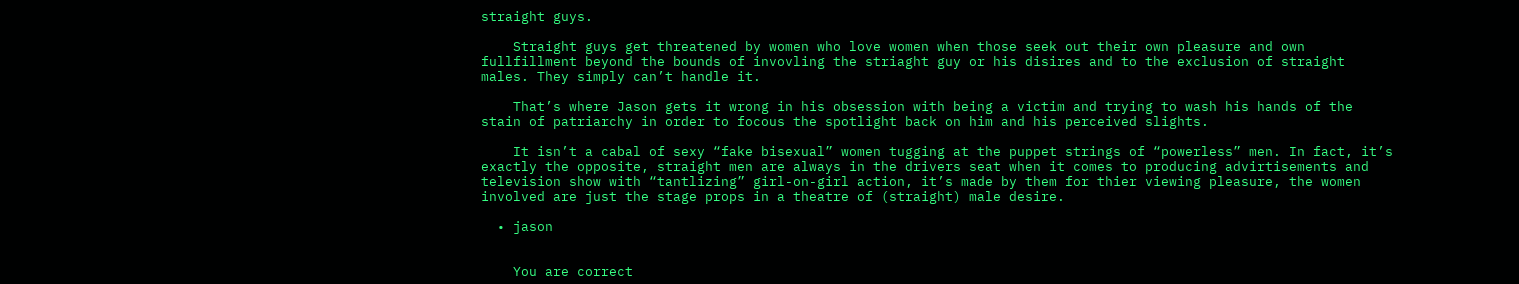straight guys.

    Straight guys get threatened by women who love women when those seek out their own pleasure and own fullfillment beyond the bounds of invovling the striaght guy or his disires and to the exclusion of straight males. They simply can’t handle it.

    That’s where Jason gets it wrong in his obsession with being a victim and trying to wash his hands of the stain of patriarchy in order to focous the spotlight back on him and his perceived slights.

    It isn’t a cabal of sexy “fake bisexual” women tugging at the puppet strings of “powerless” men. In fact, it’s exactly the opposite, straight men are always in the drivers seat when it comes to producing advirtisements and television show with “tantlizing” girl-on-girl action, it’s made by them for thier viewing pleasure, the women involved are just the stage props in a theatre of (straight) male desire.

  • jason


    You are correct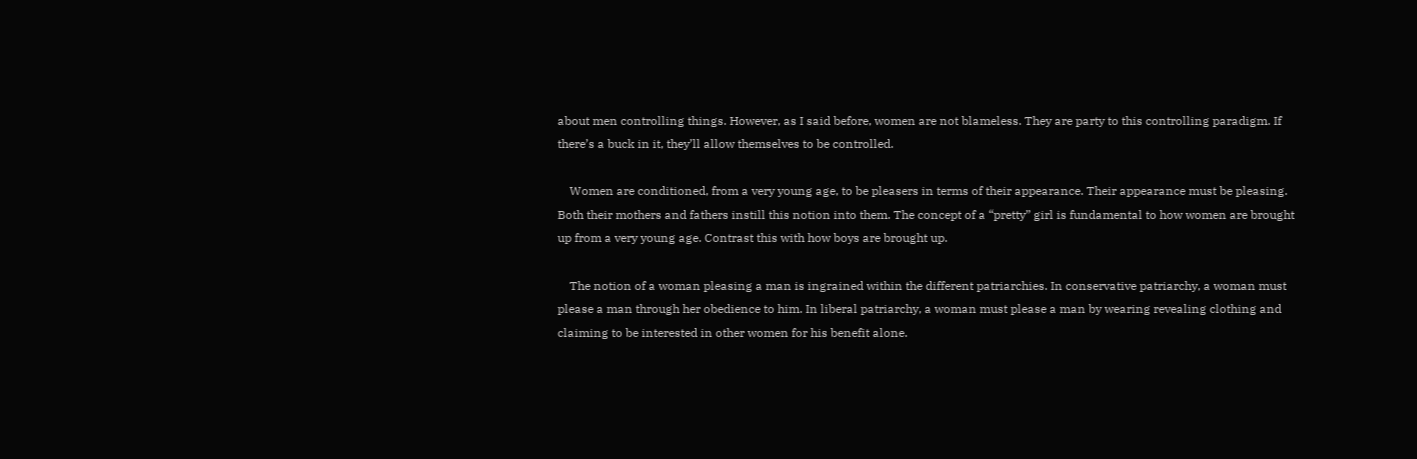about men controlling things. However, as I said before, women are not blameless. They are party to this controlling paradigm. If there’s a buck in it, they’ll allow themselves to be controlled.

    Women are conditioned, from a very young age, to be pleasers in terms of their appearance. Their appearance must be pleasing. Both their mothers and fathers instill this notion into them. The concept of a “pretty” girl is fundamental to how women are brought up from a very young age. Contrast this with how boys are brought up.

    The notion of a woman pleasing a man is ingrained within the different patriarchies. In conservative patriarchy, a woman must please a man through her obedience to him. In liberal patriarchy, a woman must please a man by wearing revealing clothing and claiming to be interested in other women for his benefit alone.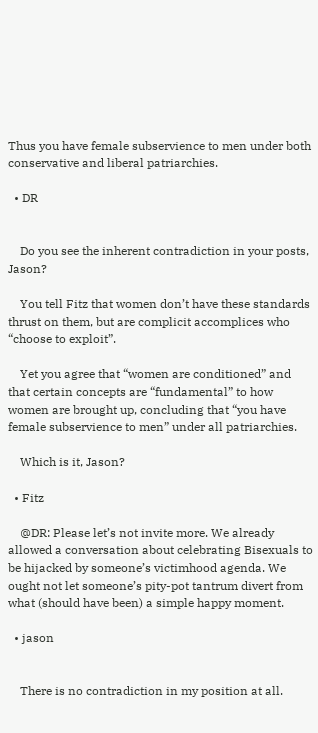Thus you have female subservience to men under both conservative and liberal patriarchies.

  • DR


    Do you see the inherent contradiction in your posts, Jason?

    You tell Fitz that women don’t have these standards thrust on them, but are complicit accomplices who “choose to exploit”.

    Yet you agree that “women are conditioned” and that certain concepts are “fundamental” to how women are brought up, concluding that “you have female subservience to men” under all patriarchies.

    Which is it, Jason?

  • Fitz

    @DR: Please let’s not invite more. We already allowed a conversation about celebrating Bisexuals to be hijacked by someone’s victimhood agenda. We ought not let someone’s pity-pot tantrum divert from what (should have been) a simple happy moment.

  • jason


    There is no contradiction in my position at all.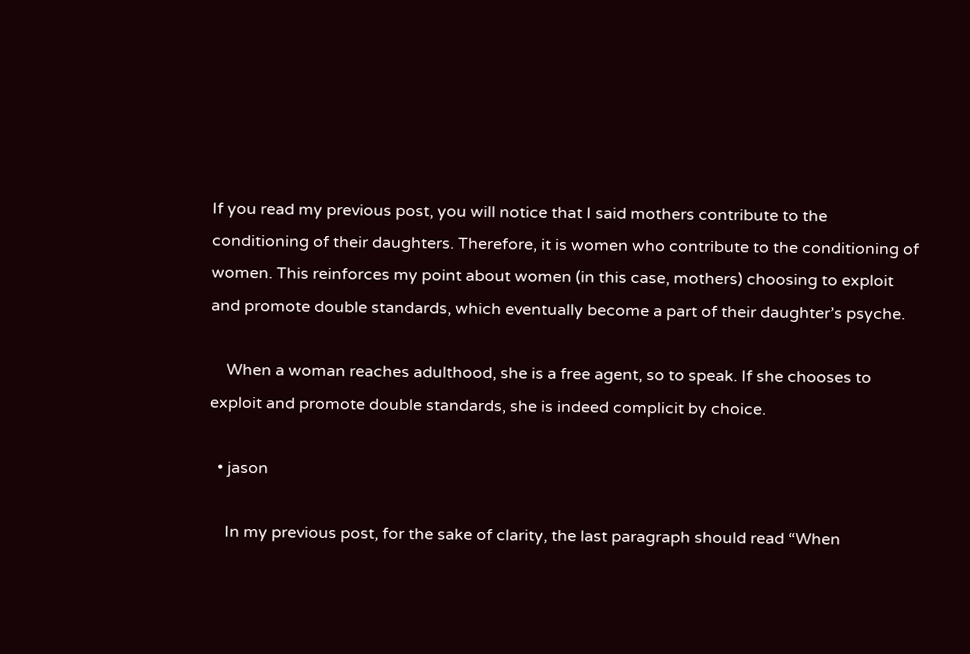If you read my previous post, you will notice that I said mothers contribute to the conditioning of their daughters. Therefore, it is women who contribute to the conditioning of women. This reinforces my point about women (in this case, mothers) choosing to exploit and promote double standards, which eventually become a part of their daughter’s psyche.

    When a woman reaches adulthood, she is a free agent, so to speak. If she chooses to exploit and promote double standards, she is indeed complicit by choice.

  • jason

    In my previous post, for the sake of clarity, the last paragraph should read “When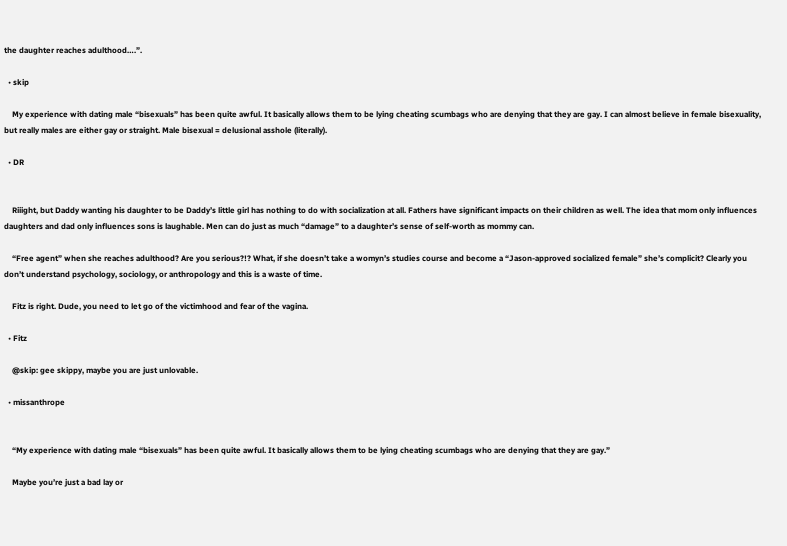the daughter reaches adulthood….”.

  • skip

    My experience with dating male “bisexuals” has been quite awful. It basically allows them to be lying cheating scumbags who are denying that they are gay. I can almost believe in female bisexuality, but really males are either gay or straight. Male bisexual = delusional asshole (literally).

  • DR


    Riiight, but Daddy wanting his daughter to be Daddy’s little girl has nothing to do with socialization at all. Fathers have significant impacts on their children as well. The idea that mom only influences daughters and dad only influences sons is laughable. Men can do just as much “damage” to a daughter’s sense of self-worth as mommy can.

    “Free agent” when she reaches adulthood? Are you serious?!? What, if she doesn’t take a womyn’s studies course and become a “Jason-approved socialized female” she’s complicit? Clearly you don’t understand psychology, sociology, or anthropology and this is a waste of time.

    Fitz is right. Dude, you need to let go of the victimhood and fear of the vagina.

  • Fitz

    @skip: gee skippy, maybe you are just unlovable.

  • missanthrope


    “My experience with dating male “bisexuals” has been quite awful. It basically allows them to be lying cheating scumbags who are denying that they are gay.”

    Maybe you’re just a bad lay or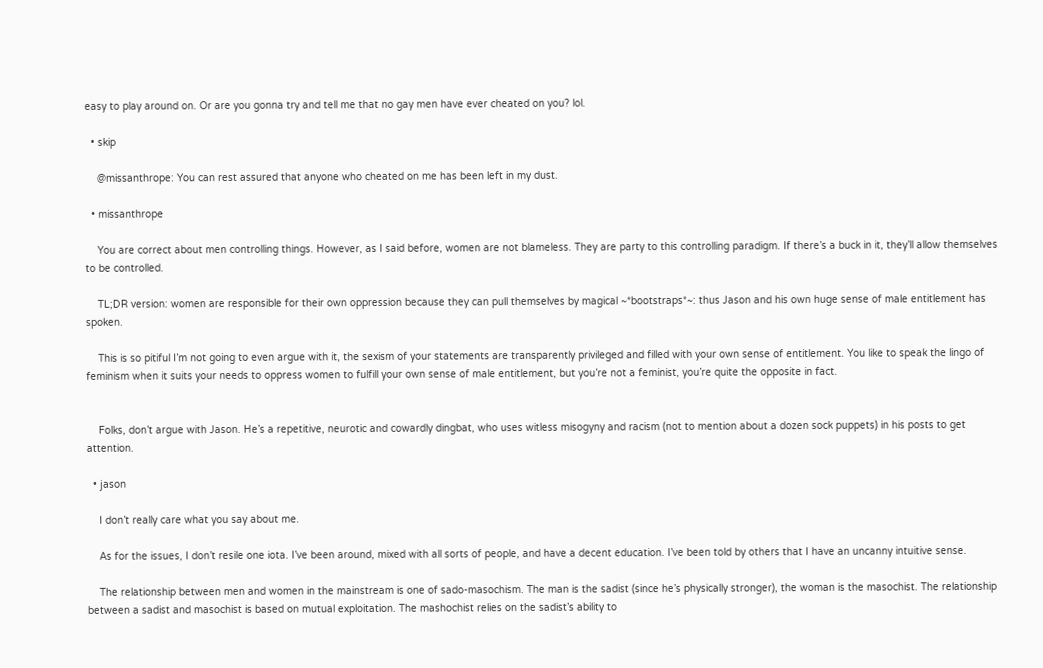easy to play around on. Or are you gonna try and tell me that no gay men have ever cheated on you? lol.

  • skip

    @missanthrope: You can rest assured that anyone who cheated on me has been left in my dust.

  • missanthrope

    You are correct about men controlling things. However, as I said before, women are not blameless. They are party to this controlling paradigm. If there’s a buck in it, they’ll allow themselves to be controlled.

    TL;DR version: women are responsible for their own oppression because they can pull themselves by magical ~*bootstraps*~: thus Jason and his own huge sense of male entitlement has spoken.

    This is so pitiful I’m not going to even argue with it, the sexism of your statements are transparently privileged and filled with your own sense of entitlement. You like to speak the lingo of feminism when it suits your needs to oppress women to fulfill your own sense of male entitlement, but you’re not a feminist, you’re quite the opposite in fact.


    Folks, don’t argue with Jason. He’s a repetitive, neurotic and cowardly dingbat, who uses witless misogyny and racism (not to mention about a dozen sock puppets) in his posts to get attention.

  • jason

    I don’t really care what you say about me.

    As for the issues, I don’t resile one iota. I’ve been around, mixed with all sorts of people, and have a decent education. I’ve been told by others that I have an uncanny intuitive sense.

    The relationship between men and women in the mainstream is one of sado-masochism. The man is the sadist (since he’s physically stronger), the woman is the masochist. The relationship between a sadist and masochist is based on mutual exploitation. The mashochist relies on the sadist’s ability to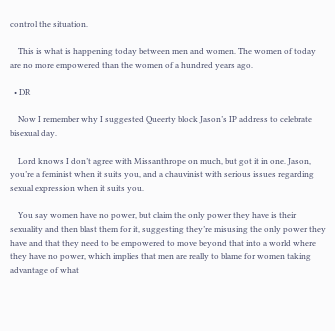control the situation.

    This is what is happening today between men and women. The women of today are no more empowered than the women of a hundred years ago.

  • DR

    Now I remember why I suggested Queerty block Jason’s IP address to celebrate bisexual day.

    Lord knows I don’t agree with Missanthrope on much, but got it in one. Jason, you’re a feminist when it suits you, and a chauvinist with serious issues regarding sexual expression when it suits you.

    You say women have no power, but claim the only power they have is their sexuality and then blast them for it, suggesting they’re misusing the only power they have and that they need to be empowered to move beyond that into a world where they have no power, which implies that men are really to blame for women taking advantage of what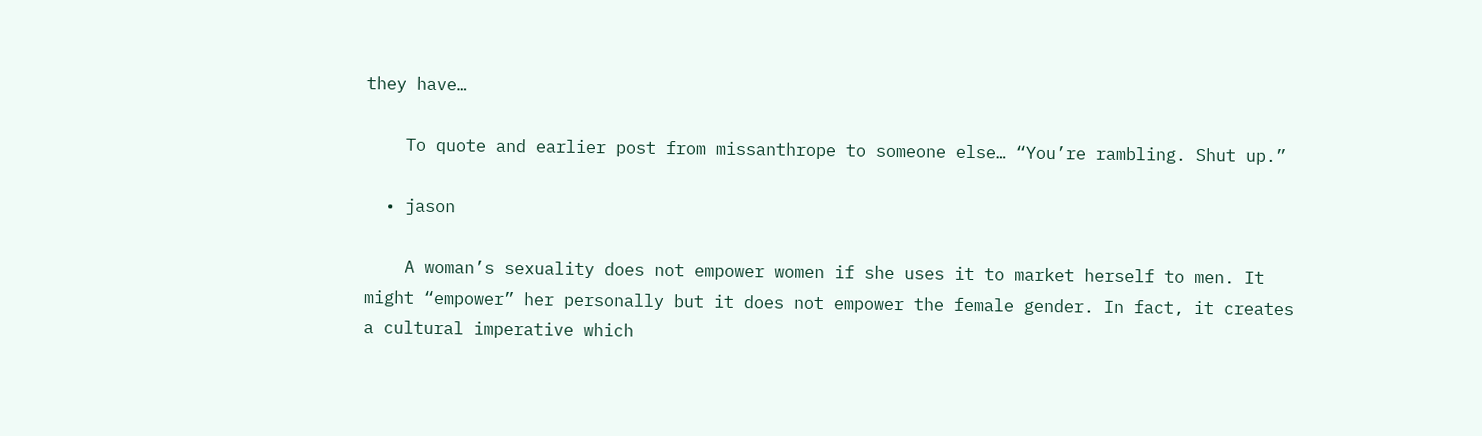they have…

    To quote and earlier post from missanthrope to someone else… “You’re rambling. Shut up.”

  • jason

    A woman’s sexuality does not empower women if she uses it to market herself to men. It might “empower” her personally but it does not empower the female gender. In fact, it creates a cultural imperative which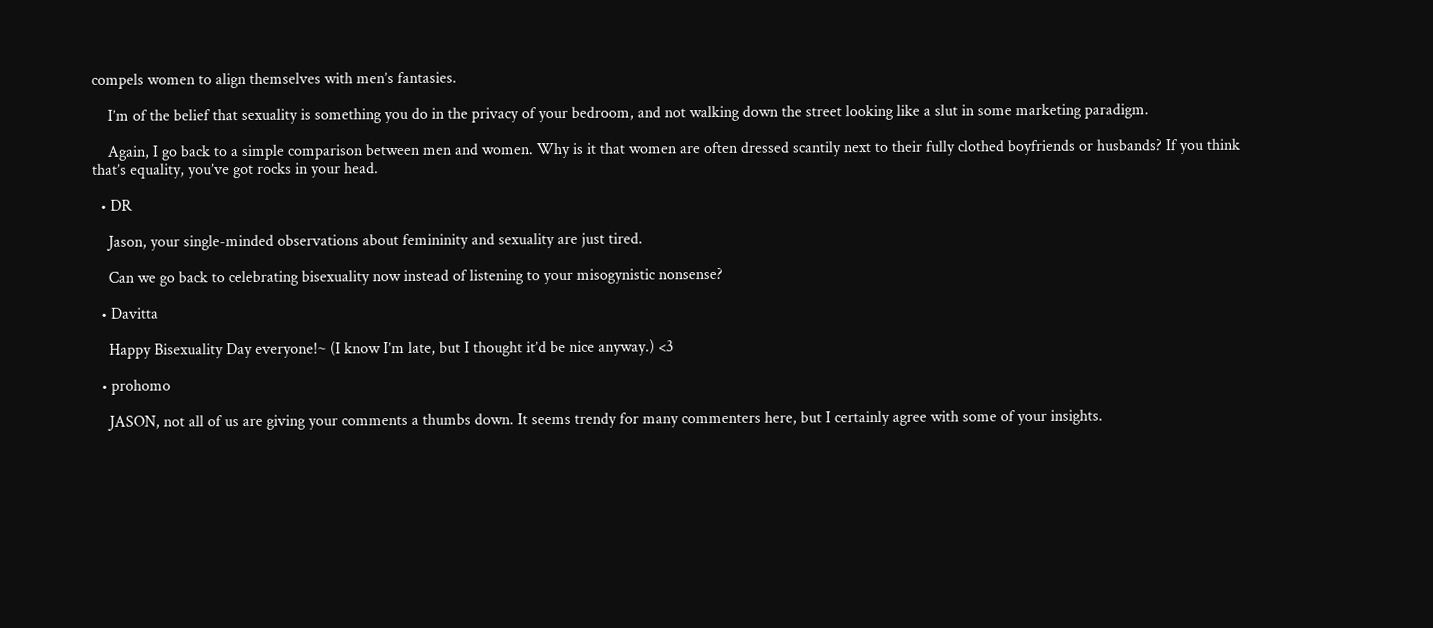compels women to align themselves with men’s fantasies.

    I’m of the belief that sexuality is something you do in the privacy of your bedroom, and not walking down the street looking like a slut in some marketing paradigm.

    Again, I go back to a simple comparison between men and women. Why is it that women are often dressed scantily next to their fully clothed boyfriends or husbands? If you think that’s equality, you’ve got rocks in your head.

  • DR

    Jason, your single-minded observations about femininity and sexuality are just tired.

    Can we go back to celebrating bisexuality now instead of listening to your misogynistic nonsense?

  • Davitta

    Happy Bisexuality Day everyone!~ (I know I’m late, but I thought it’d be nice anyway.) <3

  • prohomo

    JASON, not all of us are giving your comments a thumbs down. It seems trendy for many commenters here, but I certainly agree with some of your insights.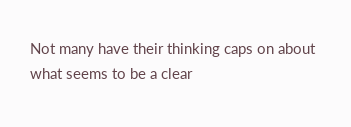Not many have their thinking caps on about what seems to be a clear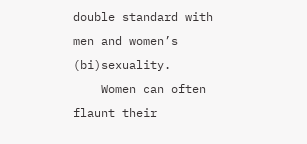double standard with men and women’s (bi)sexuality.
    Women can often flaunt their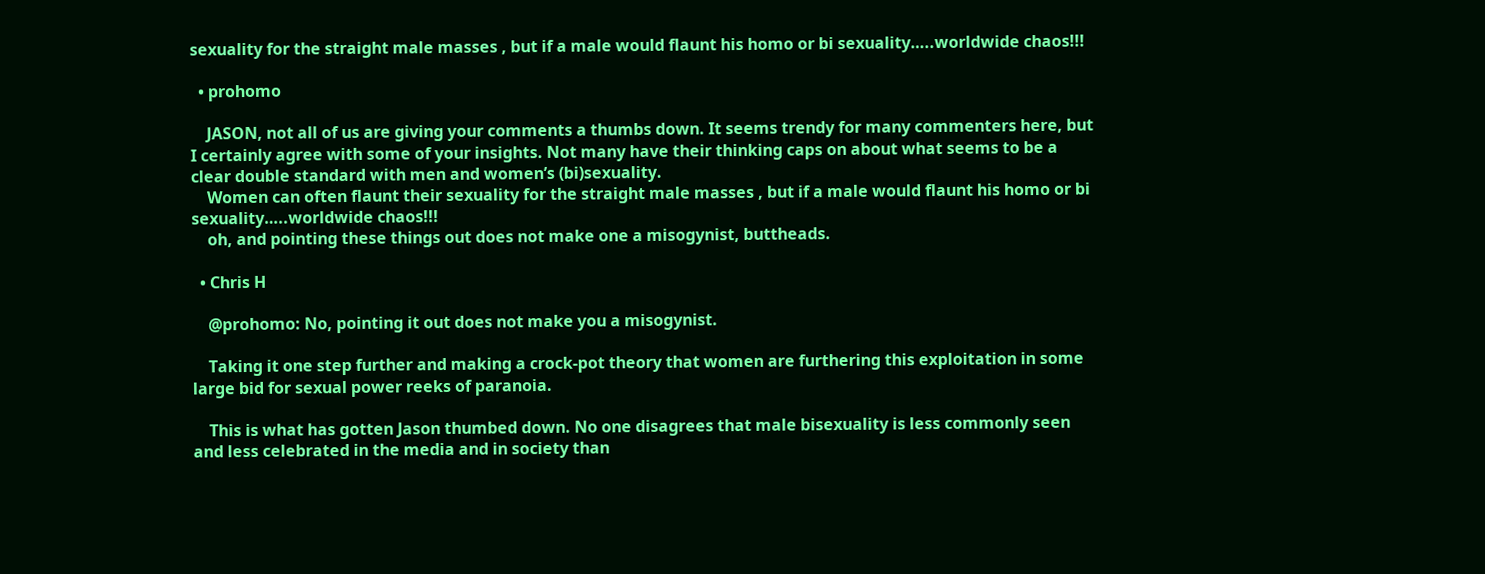sexuality for the straight male masses , but if a male would flaunt his homo or bi sexuality…..worldwide chaos!!!

  • prohomo

    JASON, not all of us are giving your comments a thumbs down. It seems trendy for many commenters here, but I certainly agree with some of your insights. Not many have their thinking caps on about what seems to be a clear double standard with men and women’s (bi)sexuality.
    Women can often flaunt their sexuality for the straight male masses , but if a male would flaunt his homo or bi sexuality…..worldwide chaos!!!
    oh, and pointing these things out does not make one a misogynist, buttheads.

  • Chris H

    @prohomo: No, pointing it out does not make you a misogynist.

    Taking it one step further and making a crock-pot theory that women are furthering this exploitation in some large bid for sexual power reeks of paranoia.

    This is what has gotten Jason thumbed down. No one disagrees that male bisexuality is less commonly seen and less celebrated in the media and in society than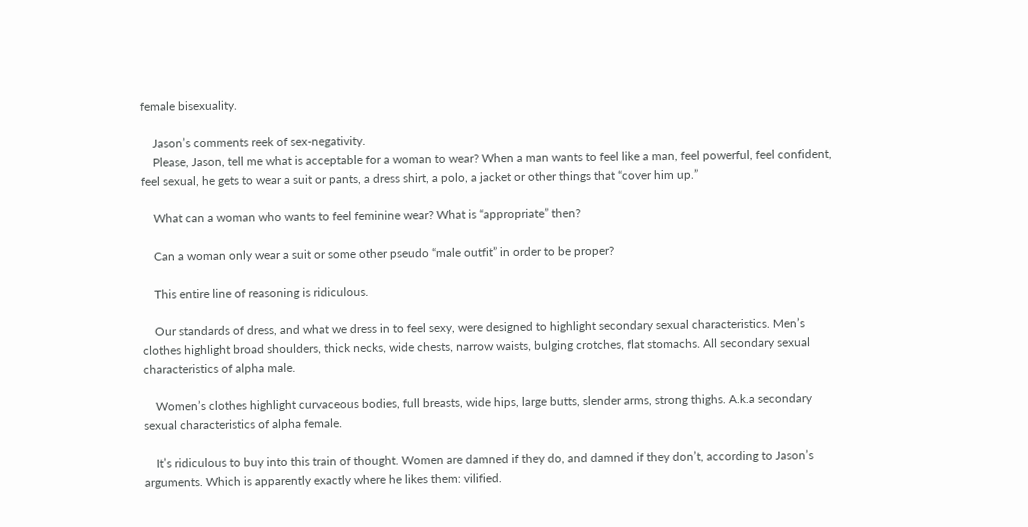female bisexuality.

    Jason’s comments reek of sex-negativity.
    Please, Jason, tell me what is acceptable for a woman to wear? When a man wants to feel like a man, feel powerful, feel confident, feel sexual, he gets to wear a suit or pants, a dress shirt, a polo, a jacket or other things that “cover him up.”

    What can a woman who wants to feel feminine wear? What is “appropriate” then?

    Can a woman only wear a suit or some other pseudo “male outfit” in order to be proper?

    This entire line of reasoning is ridiculous.

    Our standards of dress, and what we dress in to feel sexy, were designed to highlight secondary sexual characteristics. Men’s clothes highlight broad shoulders, thick necks, wide chests, narrow waists, bulging crotches, flat stomachs. All secondary sexual characteristics of alpha male.

    Women’s clothes highlight curvaceous bodies, full breasts, wide hips, large butts, slender arms, strong thighs. A.k.a secondary sexual characteristics of alpha female.

    It’s ridiculous to buy into this train of thought. Women are damned if they do, and damned if they don’t, according to Jason’s arguments. Which is apparently exactly where he likes them: vilified.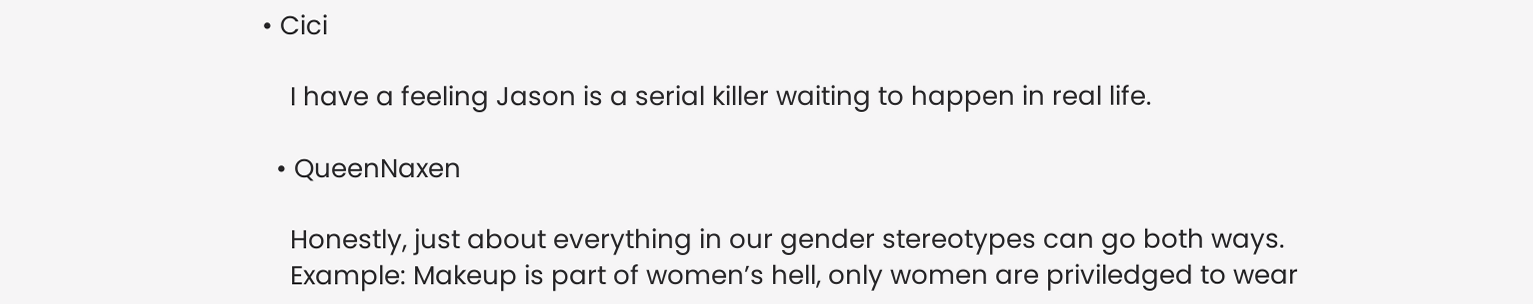• Cici

    I have a feeling Jason is a serial killer waiting to happen in real life.

  • QueenNaxen

    Honestly, just about everything in our gender stereotypes can go both ways.
    Example: Makeup is part of women’s hell, only women are priviledged to wear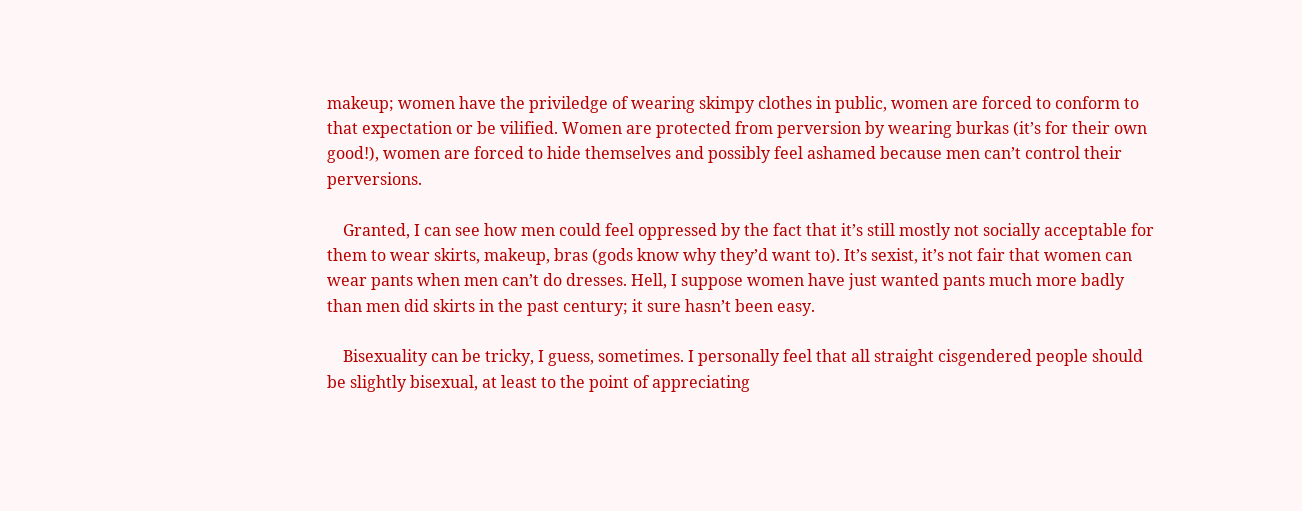makeup; women have the priviledge of wearing skimpy clothes in public, women are forced to conform to that expectation or be vilified. Women are protected from perversion by wearing burkas (it’s for their own good!), women are forced to hide themselves and possibly feel ashamed because men can’t control their perversions.

    Granted, I can see how men could feel oppressed by the fact that it’s still mostly not socially acceptable for them to wear skirts, makeup, bras (gods know why they’d want to). It’s sexist, it’s not fair that women can wear pants when men can’t do dresses. Hell, I suppose women have just wanted pants much more badly than men did skirts in the past century; it sure hasn’t been easy.

    Bisexuality can be tricky, I guess, sometimes. I personally feel that all straight cisgendered people should be slightly bisexual, at least to the point of appreciating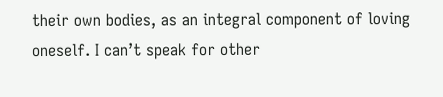their own bodies, as an integral component of loving oneself. I can’t speak for other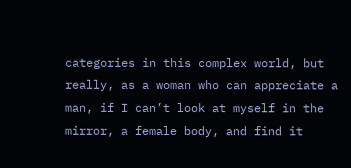categories in this complex world, but really, as a woman who can appreciate a man, if I can’t look at myself in the mirror, a female body, and find it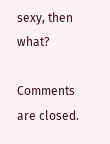sexy, then what?

Comments are closed.